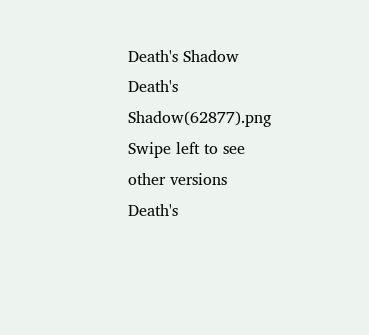Death's Shadow
Death's Shadow(62877).png
Swipe left to see other versions
Death's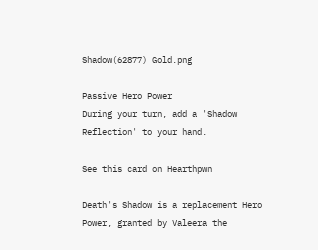Shadow(62877) Gold.png

Passive Hero Power
During your turn, add a 'Shadow Reflection' to your hand.

See this card on Hearthpwn

Death's Shadow is a replacement Hero Power, granted by Valeera the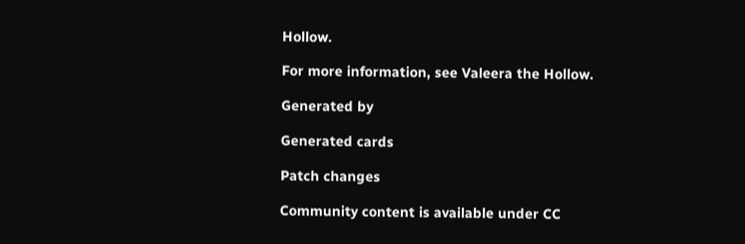Hollow.

For more information, see Valeera the Hollow.

Generated by

Generated cards

Patch changes

Community content is available under CC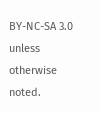BY-NC-SA 3.0 unless otherwise noted.